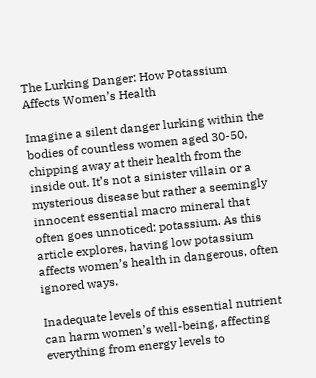The Lurking Danger: How Potassium Affects Women’s Health

Imagine a silent danger lurking within the bodies of countless women aged 30-50, chipping away at their health from the inside out. It’s not a sinister villain or a mysterious disease but rather a seemingly innocent essential macro mineral that often goes unnoticed: potassium. As this article explores, having low potassium affects women’s health in dangerous, often ignored ways.

Inadequate levels of this essential nutrient can harm women’s well-being, affecting everything from energy levels to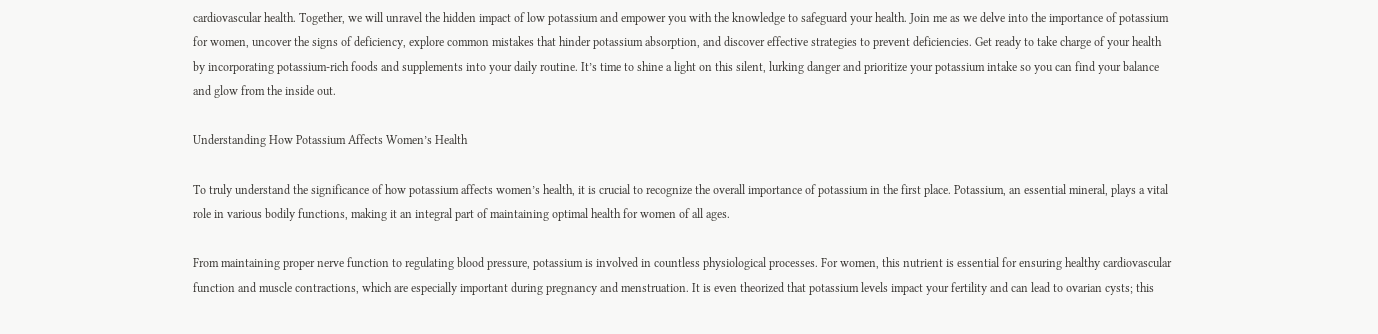cardiovascular health. Together, we will unravel the hidden impact of low potassium and empower you with the knowledge to safeguard your health. Join me as we delve into the importance of potassium for women, uncover the signs of deficiency, explore common mistakes that hinder potassium absorption, and discover effective strategies to prevent deficiencies. Get ready to take charge of your health by incorporating potassium-rich foods and supplements into your daily routine. It’s time to shine a light on this silent, lurking danger and prioritize your potassium intake so you can find your balance and glow from the inside out.

Understanding How Potassium Affects Women’s Health

To truly understand the significance of how potassium affects women’s health, it is crucial to recognize the overall importance of potassium in the first place. Potassium, an essential mineral, plays a vital role in various bodily functions, making it an integral part of maintaining optimal health for women of all ages.

From maintaining proper nerve function to regulating blood pressure, potassium is involved in countless physiological processes. For women, this nutrient is essential for ensuring healthy cardiovascular function and muscle contractions, which are especially important during pregnancy and menstruation. It is even theorized that potassium levels impact your fertility and can lead to ovarian cysts; this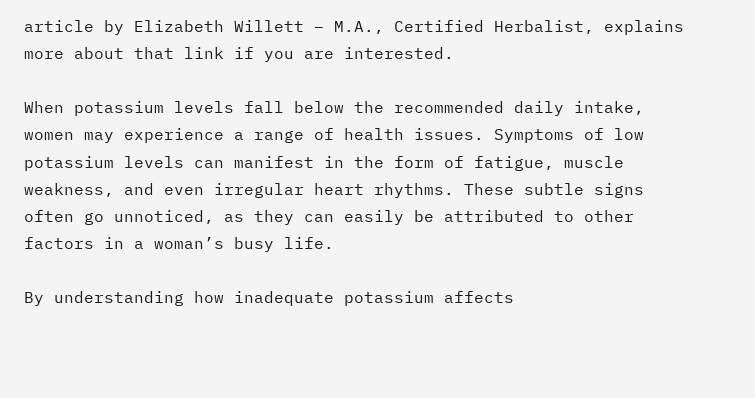article by Elizabeth Willett – M.A., Certified Herbalist, explains more about that link if you are interested.

When potassium levels fall below the recommended daily intake, women may experience a range of health issues. Symptoms of low potassium levels can manifest in the form of fatigue, muscle weakness, and even irregular heart rhythms. These subtle signs often go unnoticed, as they can easily be attributed to other factors in a woman’s busy life.

By understanding how inadequate potassium affects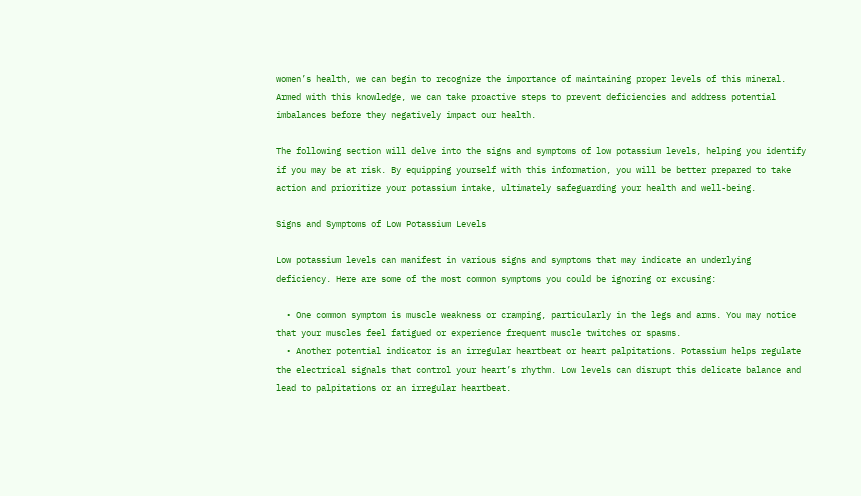women’s health, we can begin to recognize the importance of maintaining proper levels of this mineral. Armed with this knowledge, we can take proactive steps to prevent deficiencies and address potential imbalances before they negatively impact our health.

The following section will delve into the signs and symptoms of low potassium levels, helping you identify if you may be at risk. By equipping yourself with this information, you will be better prepared to take action and prioritize your potassium intake, ultimately safeguarding your health and well-being.

Signs and Symptoms of Low Potassium Levels

Low potassium levels can manifest in various signs and symptoms that may indicate an underlying deficiency. Here are some of the most common symptoms you could be ignoring or excusing:

  • One common symptom is muscle weakness or cramping, particularly in the legs and arms. You may notice that your muscles feel fatigued or experience frequent muscle twitches or spasms.
  • Another potential indicator is an irregular heartbeat or heart palpitations. Potassium helps regulate the electrical signals that control your heart’s rhythm. Low levels can disrupt this delicate balance and lead to palpitations or an irregular heartbeat.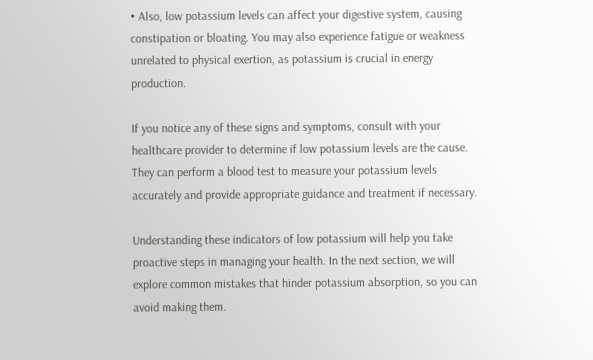• Also, low potassium levels can affect your digestive system, causing constipation or bloating. You may also experience fatigue or weakness unrelated to physical exertion, as potassium is crucial in energy production.

If you notice any of these signs and symptoms, consult with your healthcare provider to determine if low potassium levels are the cause. They can perform a blood test to measure your potassium levels accurately and provide appropriate guidance and treatment if necessary.

Understanding these indicators of low potassium will help you take proactive steps in managing your health. In the next section, we will explore common mistakes that hinder potassium absorption, so you can avoid making them.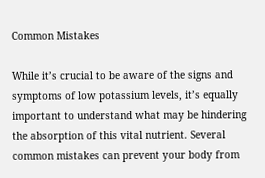Common Mistakes

While it’s crucial to be aware of the signs and symptoms of low potassium levels, it’s equally important to understand what may be hindering the absorption of this vital nutrient. Several common mistakes can prevent your body from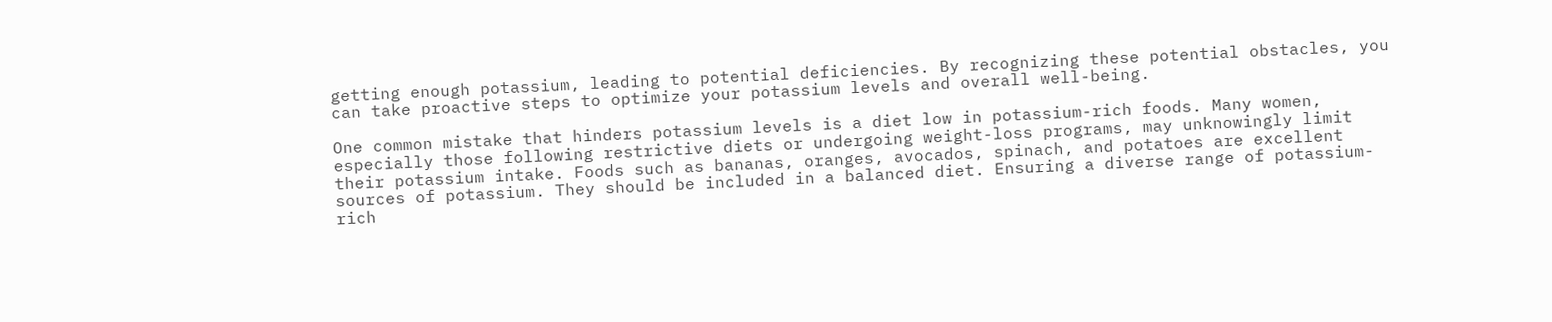getting enough potassium, leading to potential deficiencies. By recognizing these potential obstacles, you can take proactive steps to optimize your potassium levels and overall well-being.

One common mistake that hinders potassium levels is a diet low in potassium-rich foods. Many women, especially those following restrictive diets or undergoing weight-loss programs, may unknowingly limit their potassium intake. Foods such as bananas, oranges, avocados, spinach, and potatoes are excellent sources of potassium. They should be included in a balanced diet. Ensuring a diverse range of potassium-rich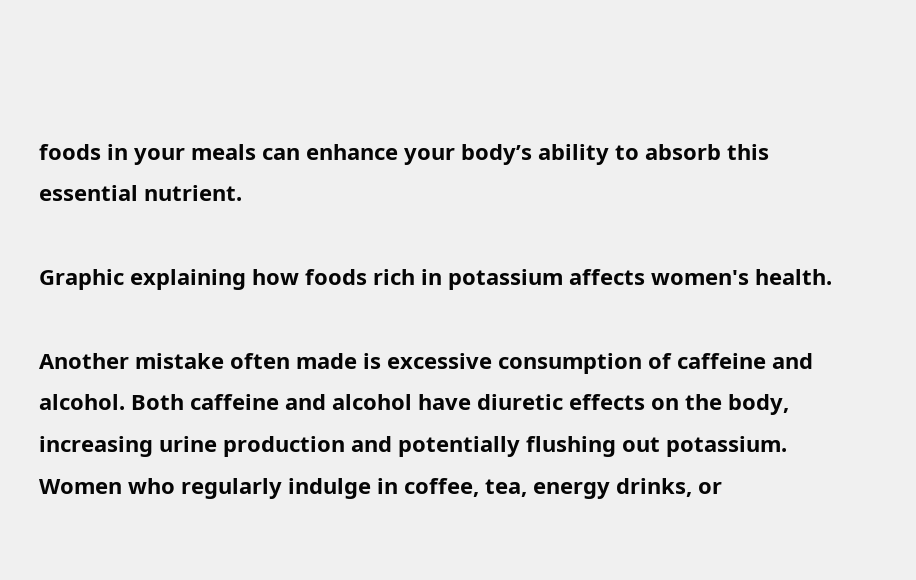foods in your meals can enhance your body’s ability to absorb this essential nutrient.

Graphic explaining how foods rich in potassium affects women's health.

Another mistake often made is excessive consumption of caffeine and alcohol. Both caffeine and alcohol have diuretic effects on the body, increasing urine production and potentially flushing out potassium. Women who regularly indulge in coffee, tea, energy drinks, or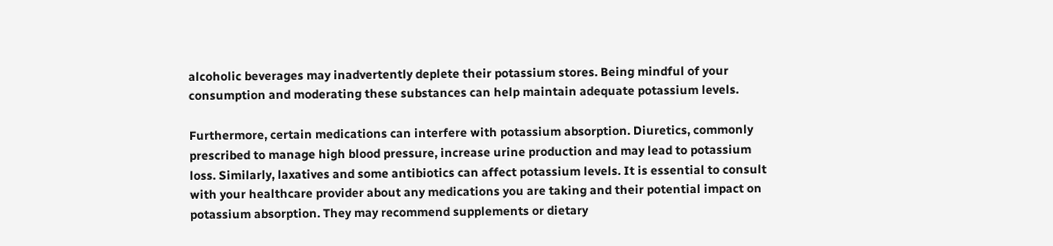alcoholic beverages may inadvertently deplete their potassium stores. Being mindful of your consumption and moderating these substances can help maintain adequate potassium levels.

Furthermore, certain medications can interfere with potassium absorption. Diuretics, commonly prescribed to manage high blood pressure, increase urine production and may lead to potassium loss. Similarly, laxatives and some antibiotics can affect potassium levels. It is essential to consult with your healthcare provider about any medications you are taking and their potential impact on potassium absorption. They may recommend supplements or dietary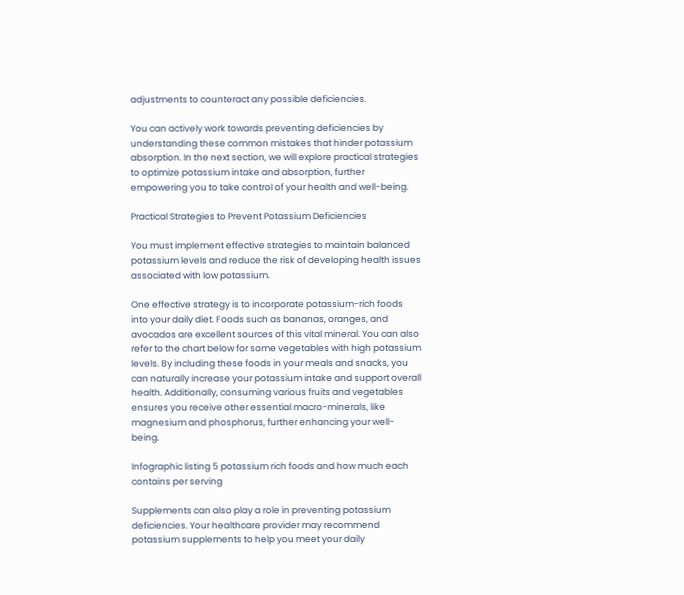adjustments to counteract any possible deficiencies.

You can actively work towards preventing deficiencies by understanding these common mistakes that hinder potassium absorption. In the next section, we will explore practical strategies to optimize potassium intake and absorption, further empowering you to take control of your health and well-being.

Practical Strategies to Prevent Potassium Deficiencies

You must implement effective strategies to maintain balanced potassium levels and reduce the risk of developing health issues associated with low potassium.

One effective strategy is to incorporate potassium-rich foods into your daily diet. Foods such as bananas, oranges, and avocados are excellent sources of this vital mineral. You can also refer to the chart below for some vegetables with high potassium levels. By including these foods in your meals and snacks, you can naturally increase your potassium intake and support overall health. Additionally, consuming various fruits and vegetables ensures you receive other essential macro-minerals, like magnesium and phosphorus, further enhancing your well-being.

Infographic listing 5 potassium rich foods and how much each contains per serving

Supplements can also play a role in preventing potassium deficiencies. Your healthcare provider may recommend potassium supplements to help you meet your daily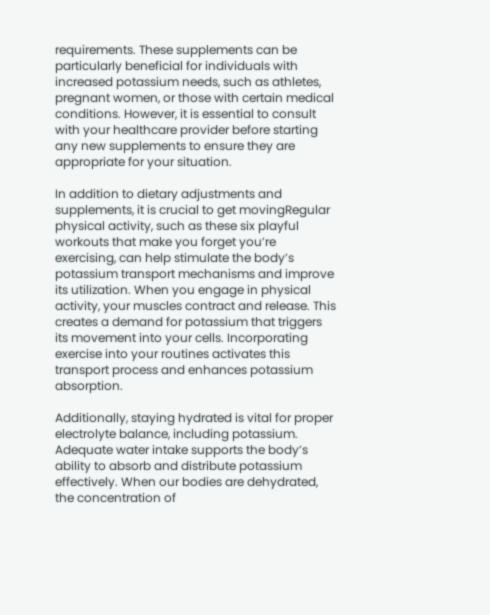requirements. These supplements can be particularly beneficial for individuals with increased potassium needs, such as athletes, pregnant women, or those with certain medical conditions. However, it is essential to consult with your healthcare provider before starting any new supplements to ensure they are appropriate for your situation.

In addition to dietary adjustments and supplements, it is crucial to get movingRegular physical activity, such as these six playful workouts that make you forget you’re exercising, can help stimulate the body’s potassium transport mechanisms and improve its utilization. When you engage in physical activity, your muscles contract and release. This creates a demand for potassium that triggers its movement into your cells. Incorporating exercise into your routines activates this transport process and enhances potassium absorption.

Additionally, staying hydrated is vital for proper electrolyte balance, including potassium. Adequate water intake supports the body’s ability to absorb and distribute potassium effectively. When our bodies are dehydrated, the concentration of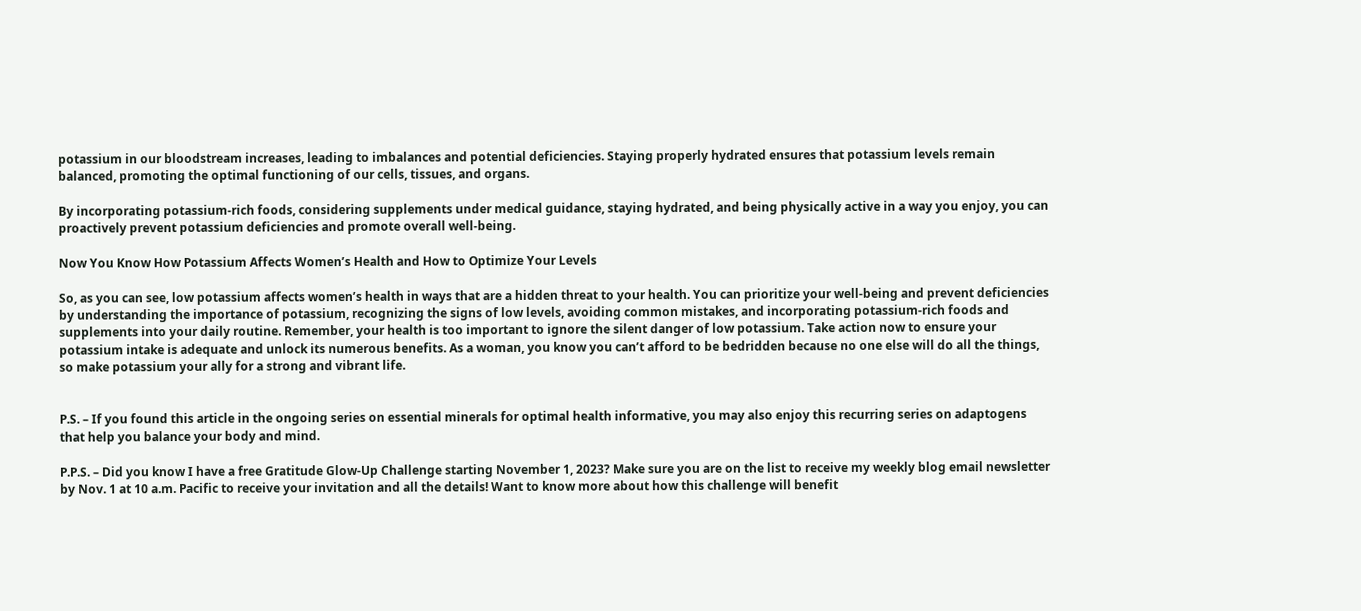potassium in our bloodstream increases, leading to imbalances and potential deficiencies. Staying properly hydrated ensures that potassium levels remain balanced, promoting the optimal functioning of our cells, tissues, and organs.

By incorporating potassium-rich foods, considering supplements under medical guidance, staying hydrated, and being physically active in a way you enjoy, you can proactively prevent potassium deficiencies and promote overall well-being.

Now You Know How Potassium Affects Women’s Health and How to Optimize Your Levels

So, as you can see, low potassium affects women’s health in ways that are a hidden threat to your health. You can prioritize your well-being and prevent deficiencies by understanding the importance of potassium, recognizing the signs of low levels, avoiding common mistakes, and incorporating potassium-rich foods and supplements into your daily routine. Remember, your health is too important to ignore the silent danger of low potassium. Take action now to ensure your potassium intake is adequate and unlock its numerous benefits. As a woman, you know you can’t afford to be bedridden because no one else will do all the things, so make potassium your ally for a strong and vibrant life.


P.S. – If you found this article in the ongoing series on essential minerals for optimal health informative, you may also enjoy this recurring series on adaptogens that help you balance your body and mind.

P.P.S. – Did you know I have a free Gratitude Glow-Up Challenge starting November 1, 2023? Make sure you are on the list to receive my weekly blog email newsletter by Nov. 1 at 10 a.m. Pacific to receive your invitation and all the details! Want to know more about how this challenge will benefit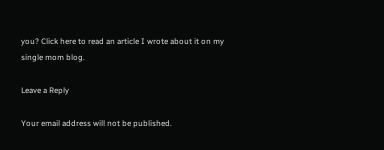you? Click here to read an article I wrote about it on my single mom blog.

Leave a Reply

Your email address will not be published.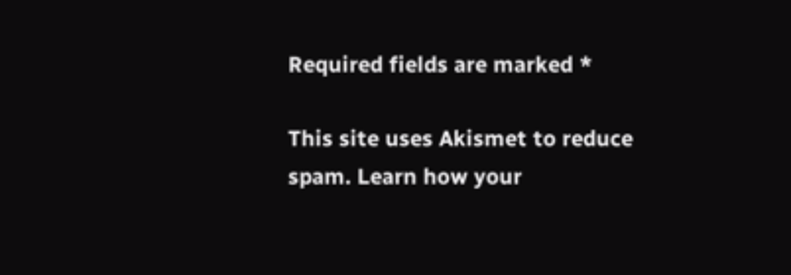Required fields are marked *

This site uses Akismet to reduce spam. Learn how your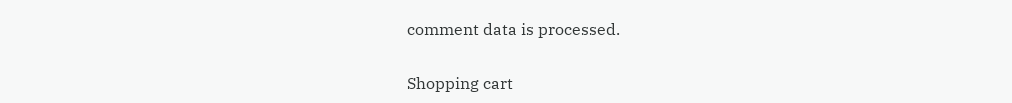comment data is processed.

Shopping cart